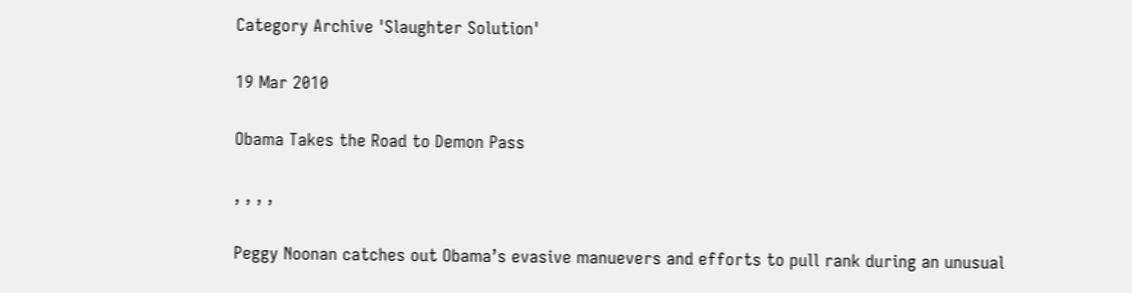Category Archive 'Slaughter Solution'

19 Mar 2010

Obama Takes the Road to Demon Pass

, , , ,

Peggy Noonan catches out Obama’s evasive manuevers and efforts to pull rank during an unusual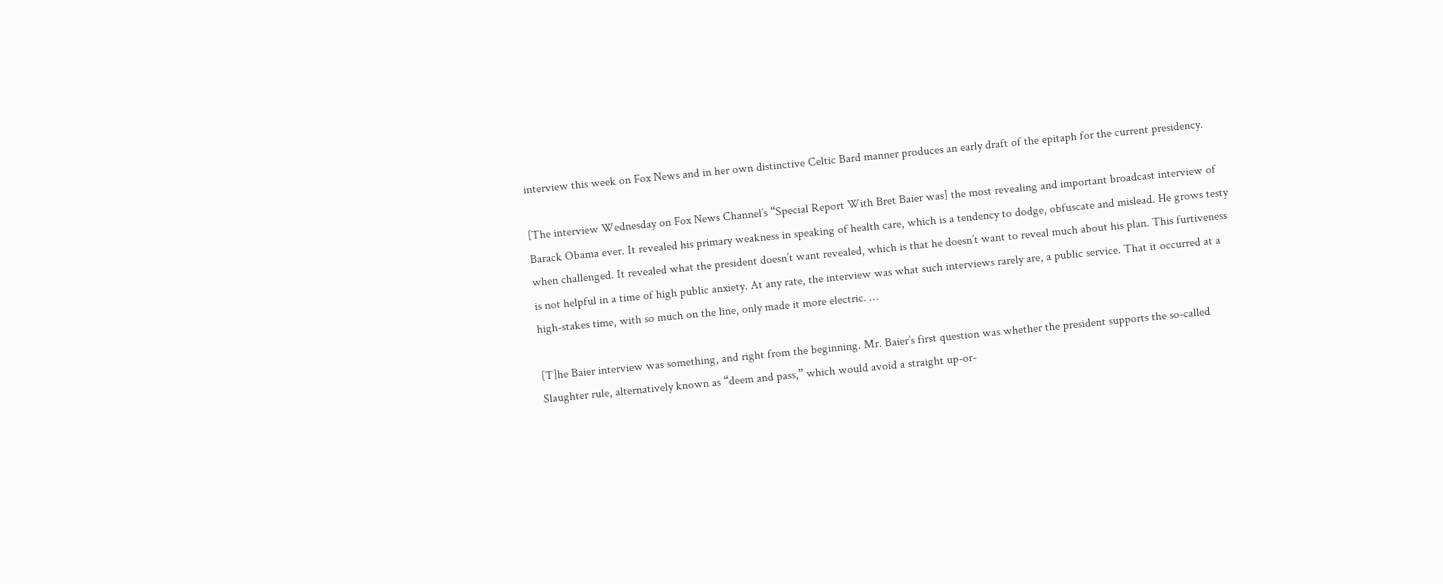interview this week on Fox News and in her own distinctive Celtic Bard manner produces an early draft of the epitaph for the current presidency.

[The interview Wednesday on Fox News Channel’s “Special Report With Bret Baier was] the most revealing and important broadcast interview of Barack Obama ever. It revealed his primary weakness in speaking of health care, which is a tendency to dodge, obfuscate and mislead. He grows testy when challenged. It revealed what the president doesn’t want revealed, which is that he doesn’t want to reveal much about his plan. This furtiveness is not helpful in a time of high public anxiety. At any rate, the interview was what such interviews rarely are, a public service. That it occurred at a high-stakes time, with so much on the line, only made it more electric. …

[T]he Baier interview was something, and right from the beginning. Mr. Baier’s first question was whether the president supports the so-called Slaughter rule, alternatively known as “deem and pass,” which would avoid a straight up-or-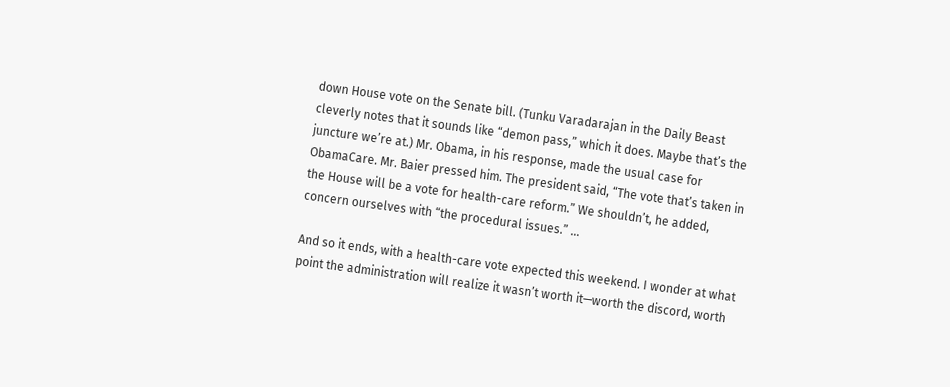down House vote on the Senate bill. (Tunku Varadarajan in the Daily Beast cleverly notes that it sounds like “demon pass,” which it does. Maybe that’s the juncture we’re at.) Mr. Obama, in his response, made the usual case for ObamaCare. Mr. Baier pressed him. The president said, “The vote that’s taken in the House will be a vote for health-care reform.” We shouldn’t, he added, concern ourselves with “the procedural issues.” …

And so it ends, with a health-care vote expected this weekend. I wonder at what point the administration will realize it wasn’t worth it—worth the discord, worth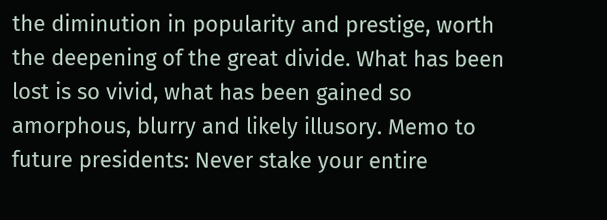the diminution in popularity and prestige, worth the deepening of the great divide. What has been lost is so vivid, what has been gained so amorphous, blurry and likely illusory. Memo to future presidents: Never stake your entire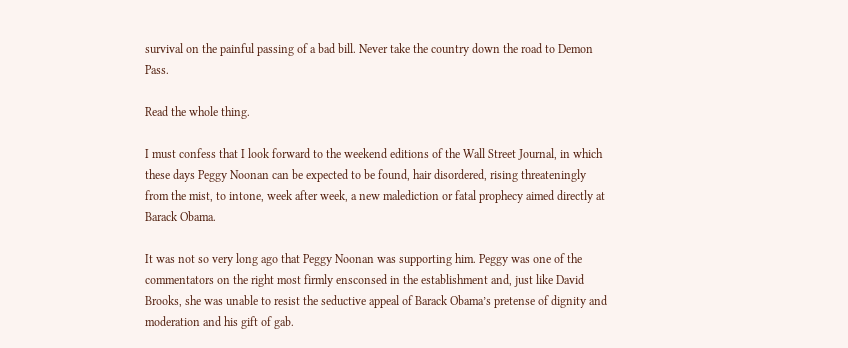survival on the painful passing of a bad bill. Never take the country down the road to Demon Pass.

Read the whole thing.

I must confess that I look forward to the weekend editions of the Wall Street Journal, in which these days Peggy Noonan can be expected to be found, hair disordered, rising threateningly from the mist, to intone, week after week, a new malediction or fatal prophecy aimed directly at Barack Obama.

It was not so very long ago that Peggy Noonan was supporting him. Peggy was one of the commentators on the right most firmly ensconsed in the establishment and, just like David Brooks, she was unable to resist the seductive appeal of Barack Obama’s pretense of dignity and moderation and his gift of gab.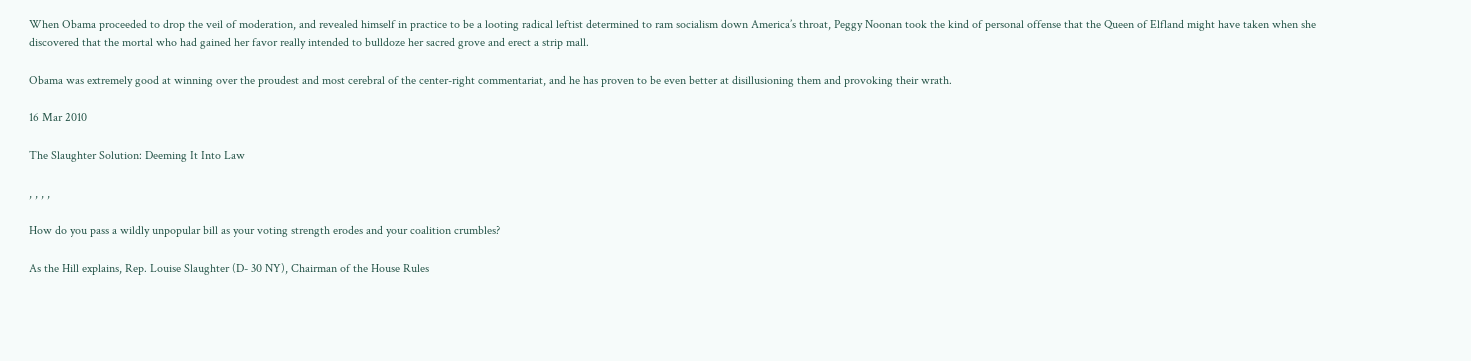When Obama proceeded to drop the veil of moderation, and revealed himself in practice to be a looting radical leftist determined to ram socialism down America’s throat, Peggy Noonan took the kind of personal offense that the Queen of Elfland might have taken when she discovered that the mortal who had gained her favor really intended to bulldoze her sacred grove and erect a strip mall.

Obama was extremely good at winning over the proudest and most cerebral of the center-right commentariat, and he has proven to be even better at disillusioning them and provoking their wrath.

16 Mar 2010

The Slaughter Solution: Deeming It Into Law

, , , ,

How do you pass a wildly unpopular bill as your voting strength erodes and your coalition crumbles?

As the Hill explains, Rep. Louise Slaughter (D- 30 NY), Chairman of the House Rules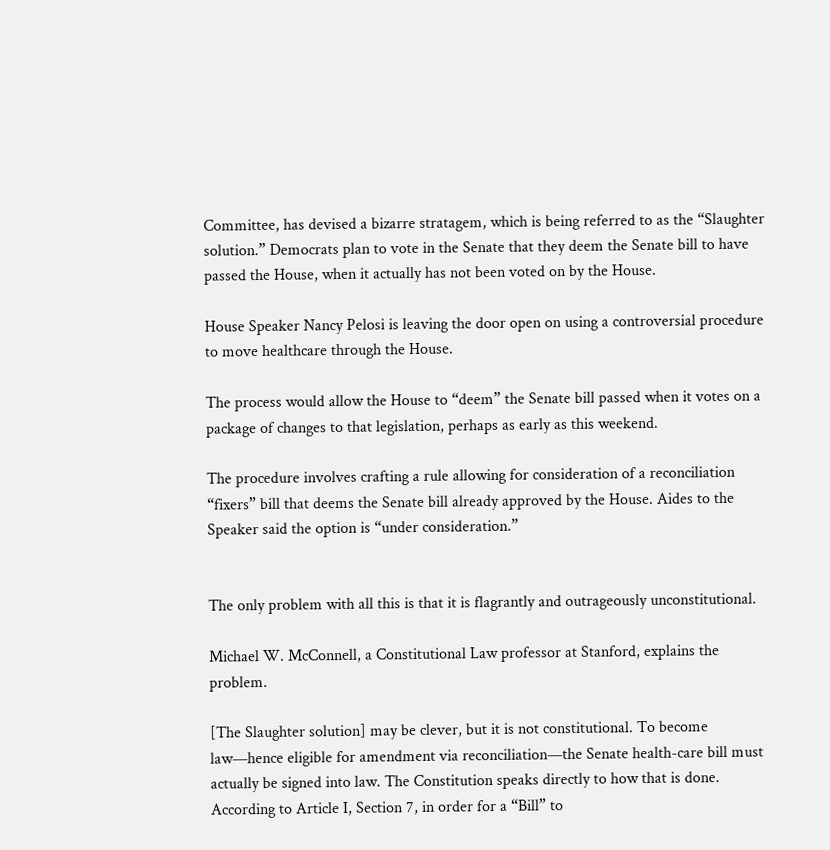Committee, has devised a bizarre stratagem, which is being referred to as the “Slaughter solution.” Democrats plan to vote in the Senate that they deem the Senate bill to have passed the House, when it actually has not been voted on by the House.

House Speaker Nancy Pelosi is leaving the door open on using a controversial procedure to move healthcare through the House.

The process would allow the House to “deem” the Senate bill passed when it votes on a package of changes to that legislation, perhaps as early as this weekend.

The procedure involves crafting a rule allowing for consideration of a reconciliation “fixers” bill that deems the Senate bill already approved by the House. Aides to the Speaker said the option is “under consideration.”


The only problem with all this is that it is flagrantly and outrageously unconstitutional.

Michael W. McConnell, a Constitutional Law professor at Stanford, explains the problem.

[The Slaughter solution] may be clever, but it is not constitutional. To become law—hence eligible for amendment via reconciliation—the Senate health-care bill must actually be signed into law. The Constitution speaks directly to how that is done. According to Article I, Section 7, in order for a “Bill” to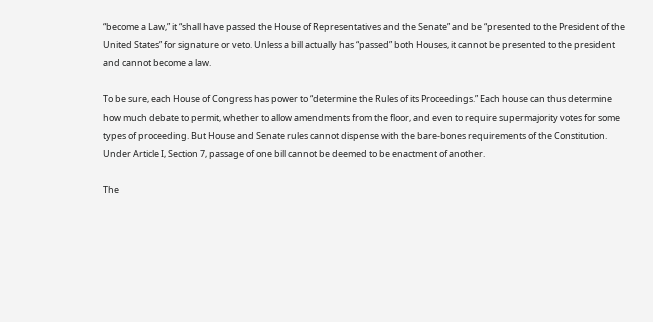“become a Law,” it “shall have passed the House of Representatives and the Senate” and be “presented to the President of the United States” for signature or veto. Unless a bill actually has “passed” both Houses, it cannot be presented to the president and cannot become a law.

To be sure, each House of Congress has power to “determine the Rules of its Proceedings.” Each house can thus determine how much debate to permit, whether to allow amendments from the floor, and even to require supermajority votes for some types of proceeding. But House and Senate rules cannot dispense with the bare-bones requirements of the Constitution. Under Article I, Section 7, passage of one bill cannot be deemed to be enactment of another.

The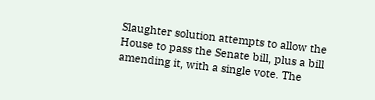Slaughter solution attempts to allow the House to pass the Senate bill, plus a bill amending it, with a single vote. The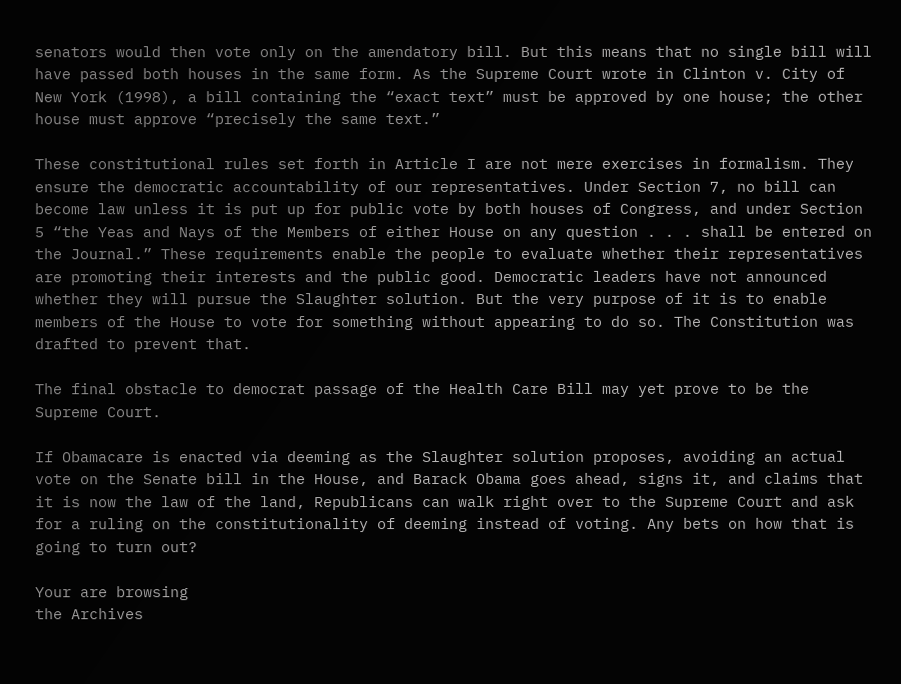senators would then vote only on the amendatory bill. But this means that no single bill will have passed both houses in the same form. As the Supreme Court wrote in Clinton v. City of New York (1998), a bill containing the “exact text” must be approved by one house; the other house must approve “precisely the same text.”

These constitutional rules set forth in Article I are not mere exercises in formalism. They ensure the democratic accountability of our representatives. Under Section 7, no bill can become law unless it is put up for public vote by both houses of Congress, and under Section 5 “the Yeas and Nays of the Members of either House on any question . . . shall be entered on the Journal.” These requirements enable the people to evaluate whether their representatives are promoting their interests and the public good. Democratic leaders have not announced whether they will pursue the Slaughter solution. But the very purpose of it is to enable members of the House to vote for something without appearing to do so. The Constitution was drafted to prevent that.

The final obstacle to democrat passage of the Health Care Bill may yet prove to be the Supreme Court.

If Obamacare is enacted via deeming as the Slaughter solution proposes, avoiding an actual vote on the Senate bill in the House, and Barack Obama goes ahead, signs it, and claims that it is now the law of the land, Republicans can walk right over to the Supreme Court and ask for a ruling on the constitutionality of deeming instead of voting. Any bets on how that is going to turn out?

Your are browsing
the Archives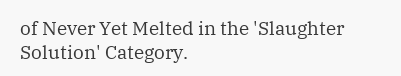of Never Yet Melted in the 'Slaughter Solution' Category.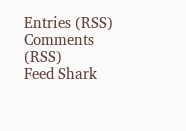Entries (RSS)
Comments (RSS)
Feed Shark